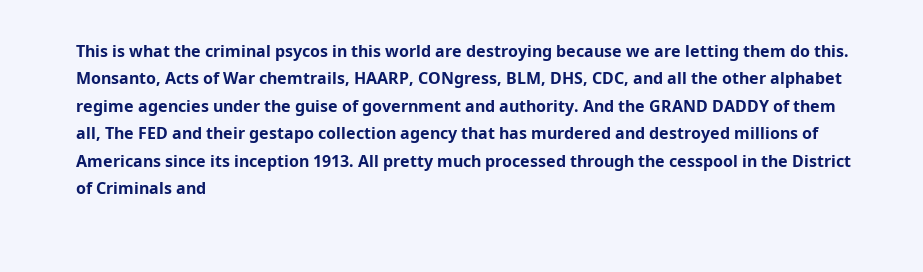This is what the criminal psycos in this world are destroying because we are letting them do this.
Monsanto, Acts of War chemtrails, HAARP, CONgress, BLM, DHS, CDC, and all the other alphabet regime agencies under the guise of government and authority. And the GRAND DADDY of them all, The FED and their gestapo collection agency that has murdered and destroyed millions of Americans since its inception 1913. All pretty much processed through the cesspool in the District of Criminals and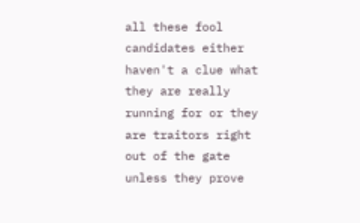all these fool candidates either haven't a clue what they are really running for or they are traitors right out of the gate unless they prove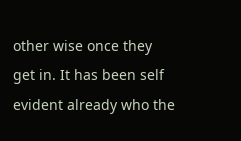other wise once they get in. It has been self evident already who the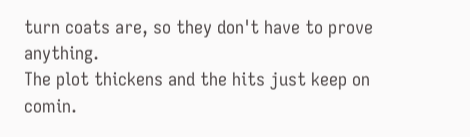turn coats are, so they don't have to prove anything.
The plot thickens and the hits just keep on comin.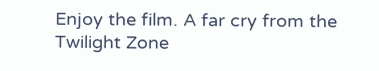Enjoy the film. A far cry from the Twilight Zone